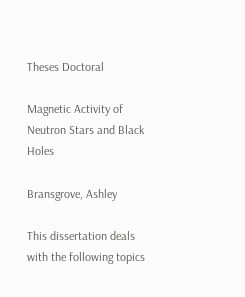Theses Doctoral

Magnetic Activity of Neutron Stars and Black Holes

Bransgrove, Ashley

This dissertation deals with the following topics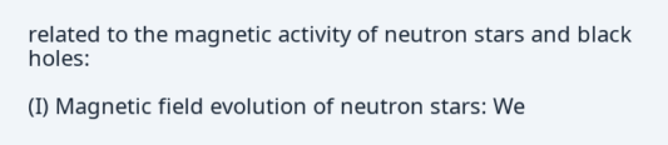related to the magnetic activity of neutron stars and black holes:

(I) Magnetic field evolution of neutron stars: We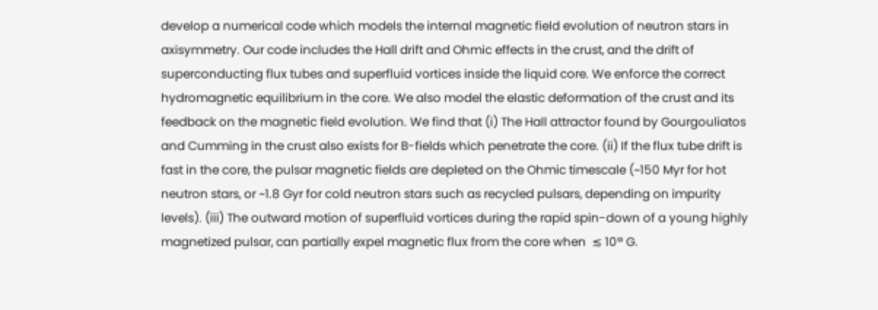develop a numerical code which models the internal magnetic field evolution of neutron stars in axisymmetry. Our code includes the Hall drift and Ohmic effects in the crust, and the drift of superconducting flux tubes and superfluid vortices inside the liquid core. We enforce the correct hydromagnetic equilibrium in the core. We also model the elastic deformation of the crust and its feedback on the magnetic field evolution. We find that (i) The Hall attractor found by Gourgouliatos and Cumming in the crust also exists for B-fields which penetrate the core. (ii) If the flux tube drift is fast in the core, the pulsar magnetic fields are depleted on the Ohmic timescale (~150 Myr for hot neutron stars, or ~1.8 Gyr for cold neutron stars such as recycled pulsars, depending on impurity levels). (iii) The outward motion of superfluid vortices during the rapid spin-down of a young highly magnetized pulsar, can partially expel magnetic flux from the core when  ≲ 10¹³ G.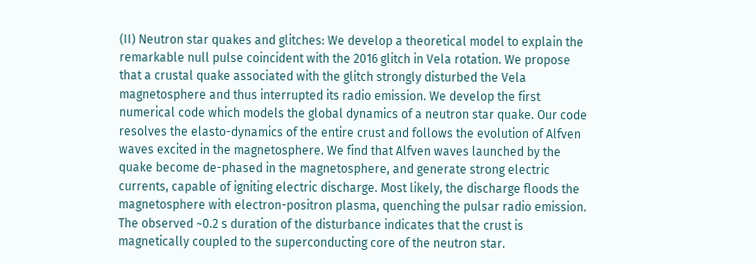(II) Neutron star quakes and glitches: We develop a theoretical model to explain the remarkable null pulse coincident with the 2016 glitch in Vela rotation. We propose that a crustal quake associated with the glitch strongly disturbed the Vela magnetosphere and thus interrupted its radio emission. We develop the first numerical code which models the global dynamics of a neutron star quake. Our code resolves the elasto-dynamics of the entire crust and follows the evolution of Alfven waves excited in the magnetosphere. We find that Alfven waves launched by the quake become de-phased in the magnetosphere, and generate strong electric currents, capable of igniting electric discharge. Most likely, the discharge floods the magnetosphere with electron-positron plasma, quenching the pulsar radio emission. The observed ~0.2 s duration of the disturbance indicates that the crust is magnetically coupled to the superconducting core of the neutron star.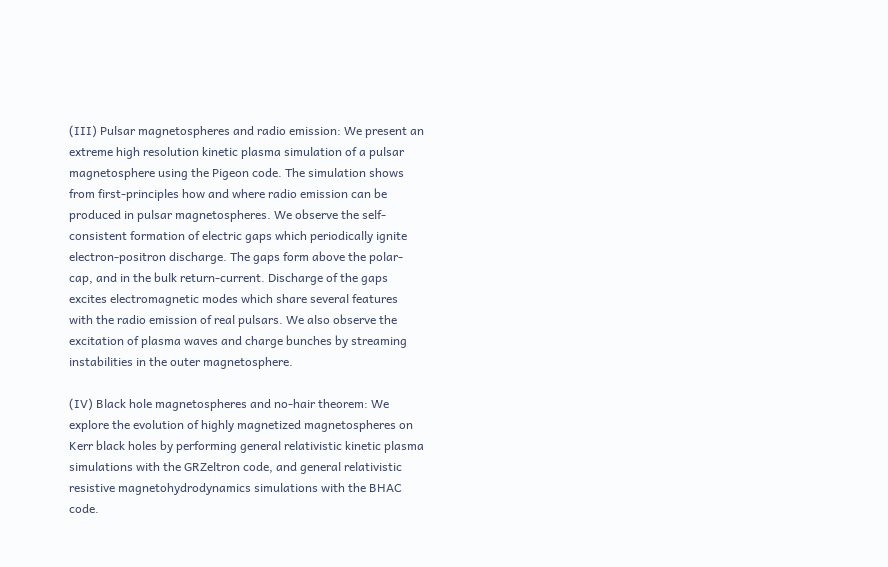(III) Pulsar magnetospheres and radio emission: We present an extreme high resolution kinetic plasma simulation of a pulsar magnetosphere using the Pigeon code. The simulation shows from first-principles how and where radio emission can be produced in pulsar magnetospheres. We observe the self-consistent formation of electric gaps which periodically ignite electron-positron discharge. The gaps form above the polar-cap, and in the bulk return-current. Discharge of the gaps excites electromagnetic modes which share several features with the radio emission of real pulsars. We also observe the excitation of plasma waves and charge bunches by streaming instabilities in the outer magnetosphere.

(IV) Black hole magnetospheres and no-hair theorem: We explore the evolution of highly magnetized magnetospheres on Kerr black holes by performing general relativistic kinetic plasma simulations with the GRZeltron code, and general relativistic resistive magnetohydrodynamics simulations with the BHAC code.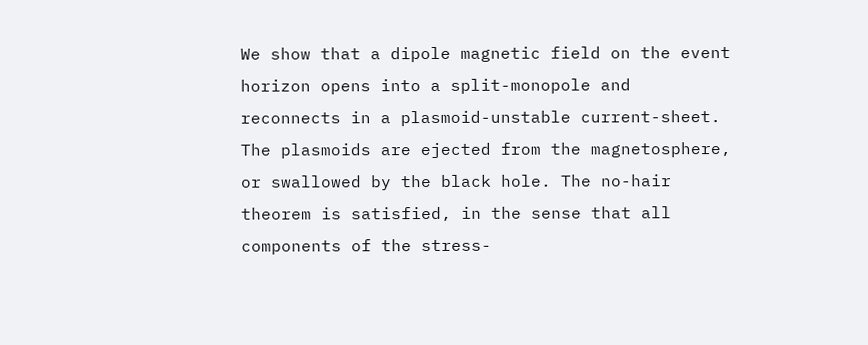We show that a dipole magnetic field on the event horizon opens into a split-monopole and reconnects in a plasmoid-unstable current-sheet. The plasmoids are ejected from the magnetosphere, or swallowed by the black hole. The no-hair theorem is satisfied, in the sense that all components of the stress-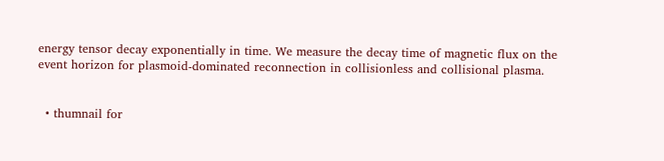energy tensor decay exponentially in time. We measure the decay time of magnetic flux on the event horizon for plasmoid-dominated reconnection in collisionless and collisional plasma.


  • thumnail for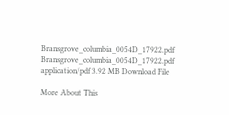Bransgrove_columbia_0054D_17922.pdf Bransgrove_columbia_0054D_17922.pdf application/pdf 3.92 MB Download File

More About This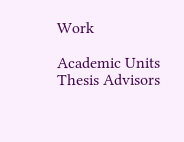Work

Academic Units
Thesis Advisors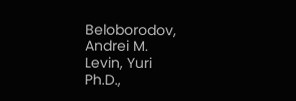Beloborodov, Andrei M.
Levin, Yuri
Ph.D.,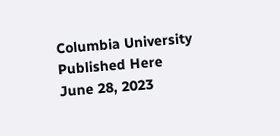Columbia University
Published Here
June 28, 2023